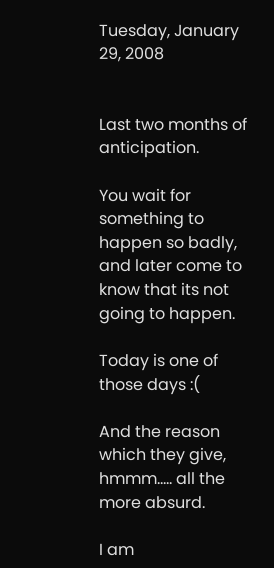Tuesday, January 29, 2008


Last two months of anticipation.

You wait for something to happen so badly, and later come to know that its not going to happen.

Today is one of those days :(

And the reason which they give, hmmm..... all the more absurd.

I am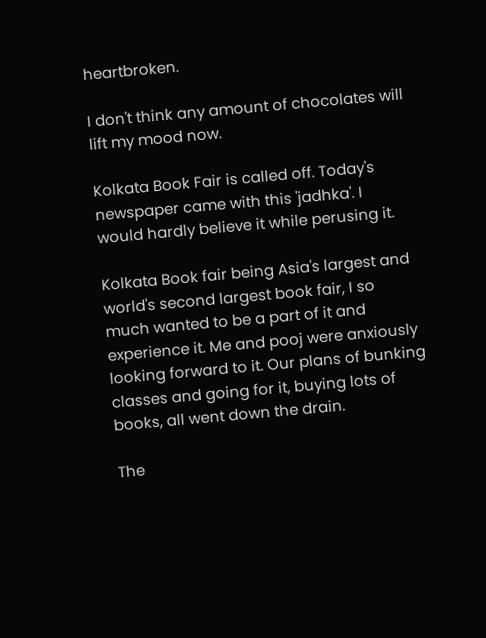heartbroken.

I don't think any amount of chocolates will lift my mood now.

Kolkata Book Fair is called off. Today's newspaper came with this 'jadhka'. I would hardly believe it while perusing it.

Kolkata Book fair being Asia's largest and world's second largest book fair, I so much wanted to be a part of it and experience it. Me and pooj were anxiously looking forward to it. Our plans of bunking classes and going for it, buying lots of books, all went down the drain.

The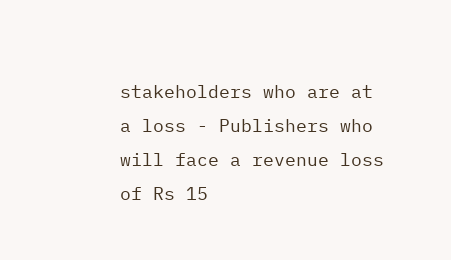stakeholders who are at a loss - Publishers who will face a revenue loss of Rs 15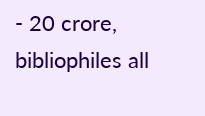- 20 crore, bibliophiles all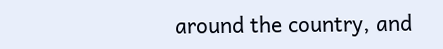around the country, and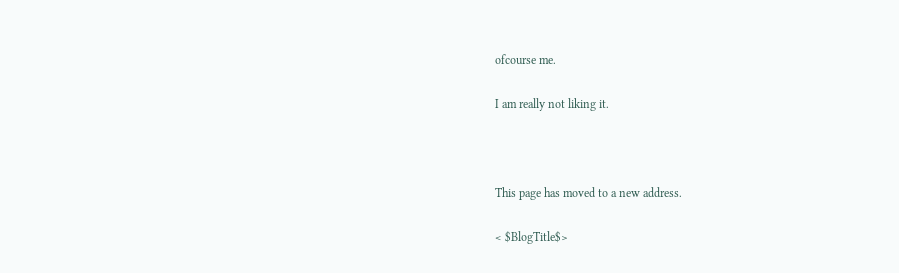ofcourse me.

I am really not liking it.



This page has moved to a new address.

< $BlogTitle$>